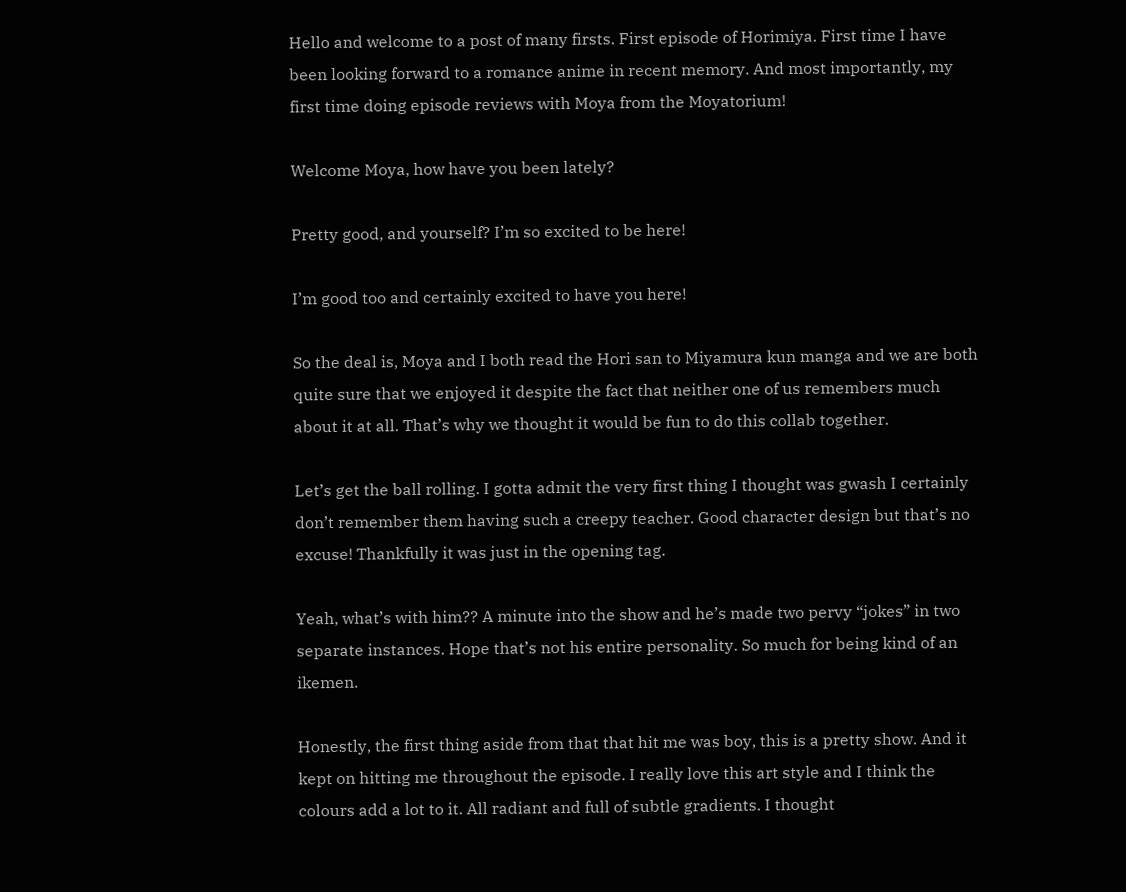Hello and welcome to a post of many firsts. First episode of Horimiya. First time I have been looking forward to a romance anime in recent memory. And most importantly, my first time doing episode reviews with Moya from the Moyatorium!

Welcome Moya, how have you been lately?

Pretty good, and yourself? I’m so excited to be here!

I’m good too and certainly excited to have you here!

So the deal is, Moya and I both read the Hori san to Miyamura kun manga and we are both quite sure that we enjoyed it despite the fact that neither one of us remembers much about it at all. That’s why we thought it would be fun to do this collab together.

Let’s get the ball rolling. I gotta admit the very first thing I thought was gwash I certainly don’t remember them having such a creepy teacher. Good character design but that’s no excuse! Thankfully it was just in the opening tag.

Yeah, what’s with him?? A minute into the show and he’s made two pervy “jokes” in two separate instances. Hope that’s not his entire personality. So much for being kind of an ikemen.

Honestly, the first thing aside from that that hit me was boy, this is a pretty show. And it kept on hitting me throughout the episode. I really love this art style and I think the colours add a lot to it. All radiant and full of subtle gradients. I thought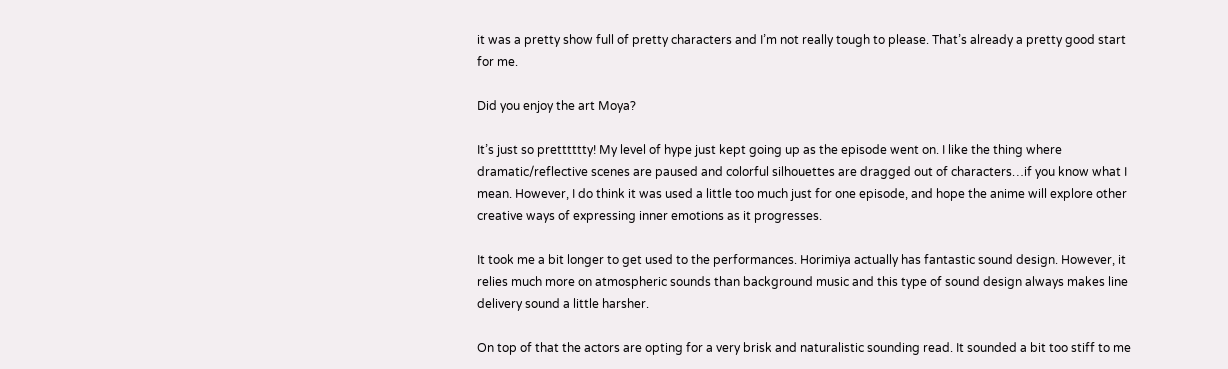it was a pretty show full of pretty characters and I’m not really tough to please. That’s already a pretty good start for me.

Did you enjoy the art Moya?

It’s just so pretttttty! My level of hype just kept going up as the episode went on. I like the thing where dramatic/reflective scenes are paused and colorful silhouettes are dragged out of characters…if you know what I mean. However, I do think it was used a little too much just for one episode, and hope the anime will explore other creative ways of expressing inner emotions as it progresses.

It took me a bit longer to get used to the performances. Horimiya actually has fantastic sound design. However, it relies much more on atmospheric sounds than background music and this type of sound design always makes line delivery sound a little harsher.

On top of that the actors are opting for a very brisk and naturalistic sounding read. It sounded a bit too stiff to me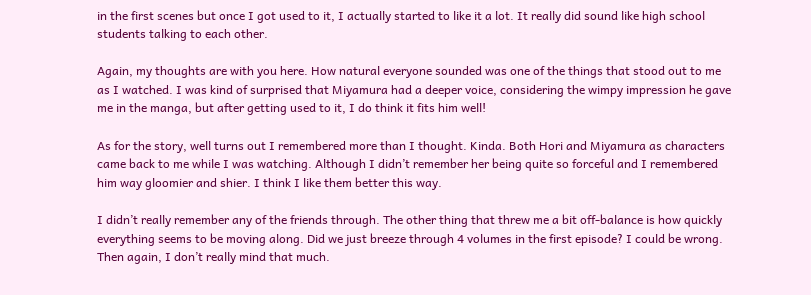in the first scenes but once I got used to it, I actually started to like it a lot. It really did sound like high school students talking to each other.

Again, my thoughts are with you here. How natural everyone sounded was one of the things that stood out to me as I watched. I was kind of surprised that Miyamura had a deeper voice, considering the wimpy impression he gave me in the manga, but after getting used to it, I do think it fits him well!

As for the story, well turns out I remembered more than I thought. Kinda. Both Hori and Miyamura as characters came back to me while I was watching. Although I didn’t remember her being quite so forceful and I remembered him way gloomier and shier. I think I like them better this way.

I didn’t really remember any of the friends through. The other thing that threw me a bit off-balance is how quickly everything seems to be moving along. Did we just breeze through 4 volumes in the first episode? I could be wrong. Then again, I don’t really mind that much.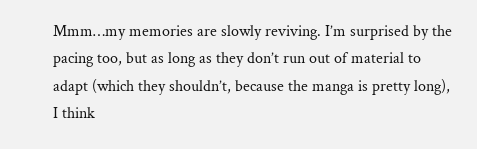Mmm…my memories are slowly reviving. I’m surprised by the pacing too, but as long as they don’t run out of material to adapt (which they shouldn’t, because the manga is pretty long), I think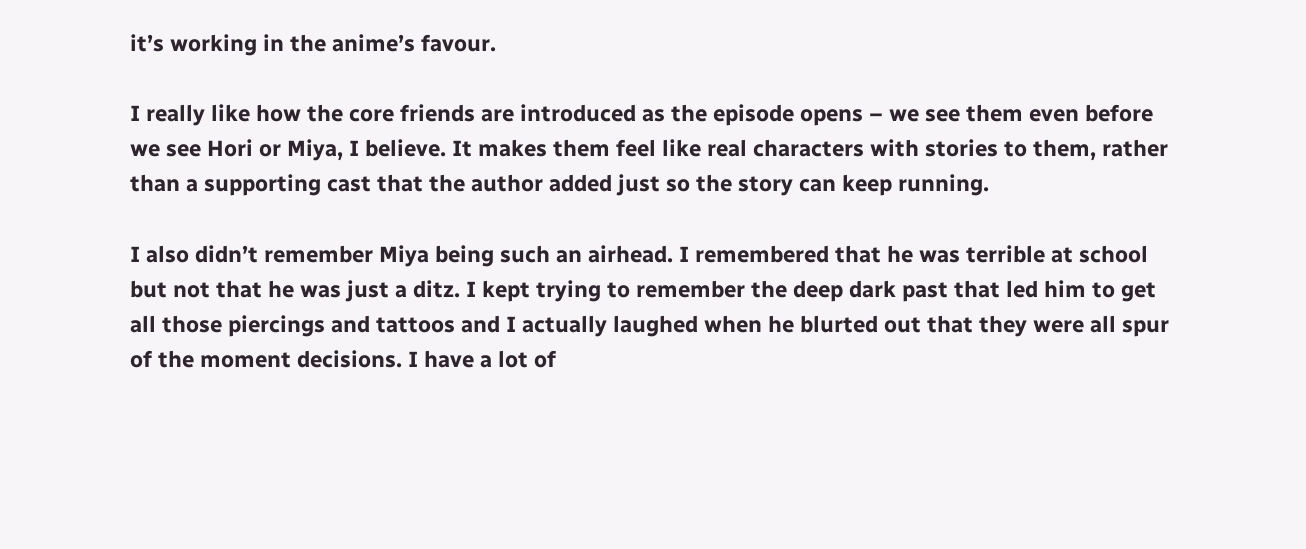it’s working in the anime’s favour.

I really like how the core friends are introduced as the episode opens – we see them even before we see Hori or Miya, I believe. It makes them feel like real characters with stories to them, rather than a supporting cast that the author added just so the story can keep running.

I also didn’t remember Miya being such an airhead. I remembered that he was terrible at school but not that he was just a ditz. I kept trying to remember the deep dark past that led him to get all those piercings and tattoos and I actually laughed when he blurted out that they were all spur of the moment decisions. I have a lot of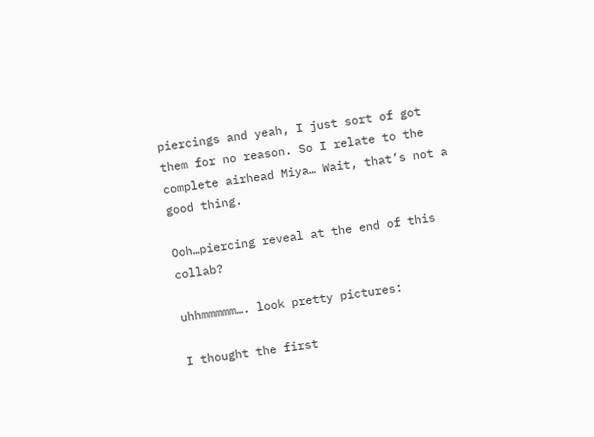piercings and yeah, I just sort of got them for no reason. So I relate to the complete airhead Miya… Wait, that’s not a good thing.

Ooh…piercing reveal at the end of this collab?

uhhmmmmm…. look pretty pictures:

I thought the first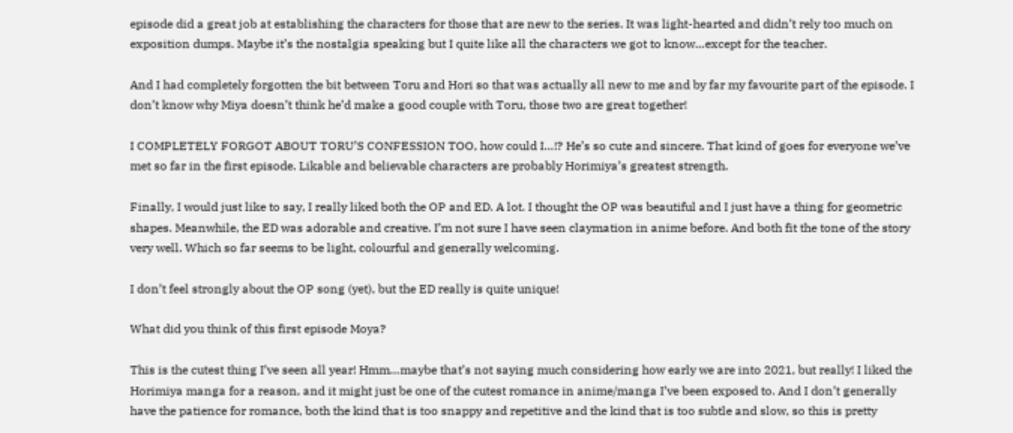episode did a great job at establishing the characters for those that are new to the series. It was light-hearted and didn’t rely too much on exposition dumps. Maybe it’s the nostalgia speaking but I quite like all the characters we got to know…except for the teacher.

And I had completely forgotten the bit between Toru and Hori so that was actually all new to me and by far my favourite part of the episode. I don’t know why Miya doesn’t think he’d make a good couple with Toru, those two are great together!

I COMPLETELY FORGOT ABOUT TORU’S CONFESSION TOO, how could I…!? He’s so cute and sincere. That kind of goes for everyone we’ve met so far in the first episode. Likable and believable characters are probably Horimiya’s greatest strength.

Finally, I would just like to say, I really liked both the OP and ED. A lot. I thought the OP was beautiful and I just have a thing for geometric shapes. Meanwhile, the ED was adorable and creative. I’m not sure I have seen claymation in anime before. And both fit the tone of the story very well. Which so far seems to be light, colourful and generally welcoming.

I don’t feel strongly about the OP song (yet), but the ED really is quite unique!

What did you think of this first episode Moya?

This is the cutest thing I’ve seen all year! Hmm…maybe that’s not saying much considering how early we are into 2021, but really! I liked the Horimiya manga for a reason, and it might just be one of the cutest romance in anime/manga I’ve been exposed to. And I don’t generally have the patience for romance, both the kind that is too snappy and repetitive and the kind that is too subtle and slow, so this is pretty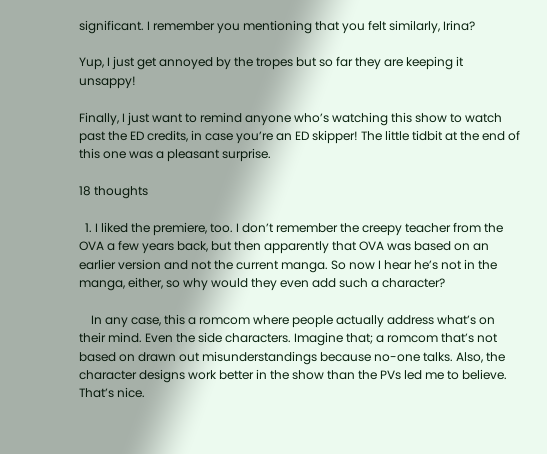significant. I remember you mentioning that you felt similarly, Irina?

Yup, I just get annoyed by the tropes but so far they are keeping it unsappy!

Finally, I just want to remind anyone who’s watching this show to watch past the ED credits, in case you’re an ED skipper! The little tidbit at the end of this one was a pleasant surprise.

18 thoughts

  1. I liked the premiere, too. I don’t remember the creepy teacher from the OVA a few years back, but then apparently that OVA was based on an earlier version and not the current manga. So now I hear he’s not in the manga, either, so why would they even add such a character?

    In any case, this a romcom where people actually address what’s on their mind. Even the side characters. Imagine that; a romcom that’s not based on drawn out misunderstandings because no-one talks. Also, the character designs work better in the show than the PVs led me to believe. That’s nice.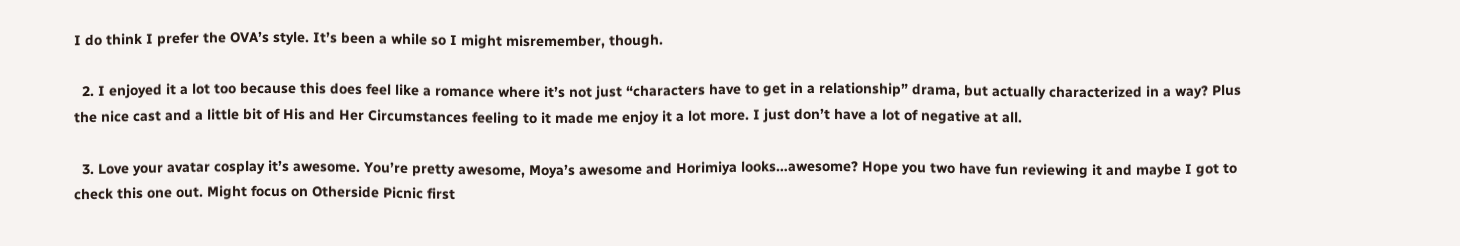I do think I prefer the OVA’s style. It’s been a while so I might misremember, though.

  2. I enjoyed it a lot too because this does feel like a romance where it’s not just “characters have to get in a relationship” drama, but actually characterized in a way? Plus the nice cast and a little bit of His and Her Circumstances feeling to it made me enjoy it a lot more. I just don’t have a lot of negative at all.

  3. Love your avatar cosplay it’s awesome. You’re pretty awesome, Moya’s awesome and Horimiya looks…awesome? Hope you two have fun reviewing it and maybe I got to check this one out. Might focus on Otherside Picnic first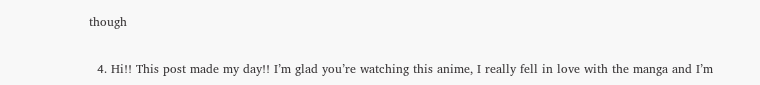though

  4. Hi!! This post made my day!! I’m glad you’re watching this anime, I really fell in love with the manga and I’m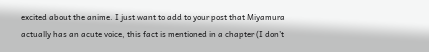excited about the anime. I just want to add to your post that Miyamura actually has an acute voice, this fact is mentioned in a chapter (I don’t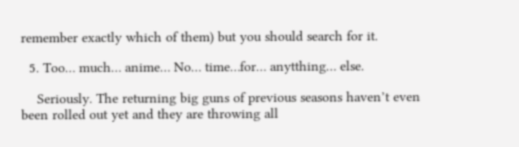remember exactly which of them) but you should search for it.

  5. Too… much… anime… No… time…for… anytthing… else.

    Seriously. The returning big guns of previous seasons haven’t even been rolled out yet and they are throwing all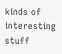kinds of interesting stuff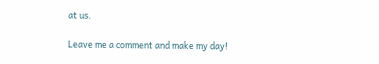at us.

Leave me a comment and make my day!